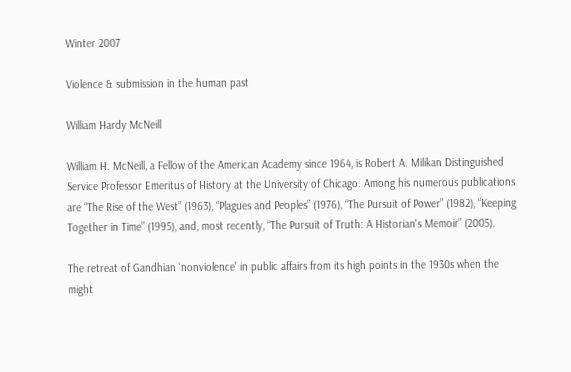Winter 2007

Violence & submission in the human past

William Hardy McNeill

William H. McNeill, a Fellow of the American Academy since 1964, is Robert A. Milikan Distinguished Service Professor Emeritus of History at the University of Chicago. Among his numerous publications are “The Rise of the West” (1963), “Plagues and Peoples” (1976), “The Pursuit of Power” (1982), “Keeping Together in Time” (1995), and, most recently, “The Pursuit of Truth: A Historian's Memoir” (2005).

The retreat of Gandhian ‘nonviolence’ in public affairs from its high points in the 1930s when the might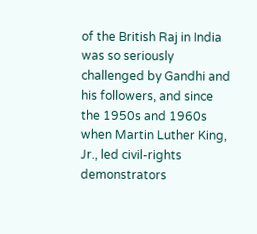of the British Raj in India was so seriously challenged by Gandhi and his followers, and since the 1950s and 1960s when Martin Luther King, Jr., led civil-rights demonstrators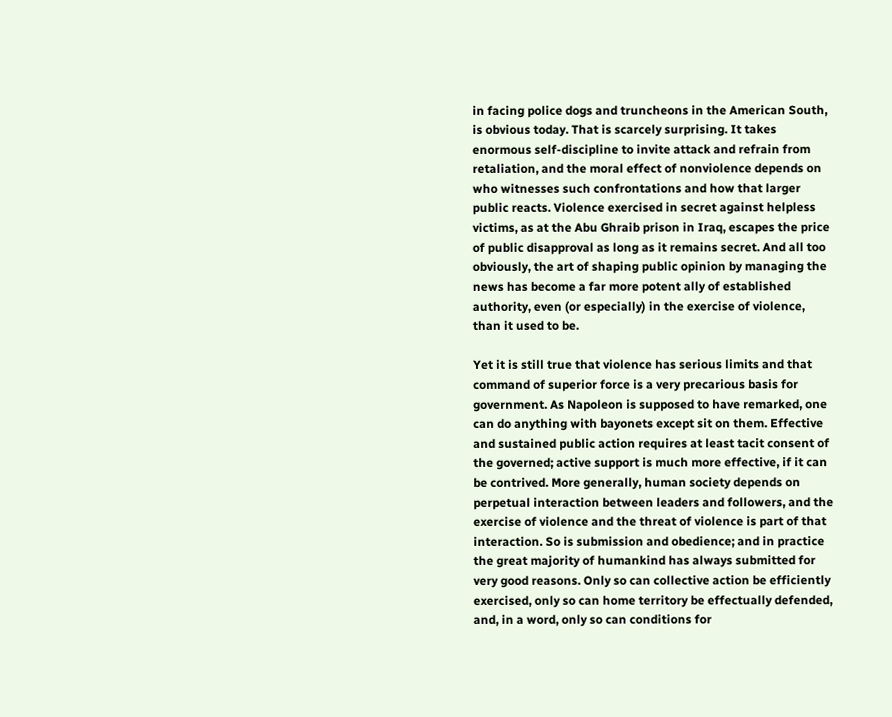in facing police dogs and truncheons in the American South, is obvious today. That is scarcely surprising. It takes enormous self-discipline to invite attack and refrain from retaliation, and the moral effect of nonviolence depends on who witnesses such confrontations and how that larger public reacts. Violence exercised in secret against helpless victims, as at the Abu Ghraib prison in Iraq, escapes the price of public disapproval as long as it remains secret. And all too obviously, the art of shaping public opinion by managing the news has become a far more potent ally of established authority, even (or especially) in the exercise of violence, than it used to be.

Yet it is still true that violence has serious limits and that command of superior force is a very precarious basis for government. As Napoleon is supposed to have remarked, one can do anything with bayonets except sit on them. Effective and sustained public action requires at least tacit consent of the governed; active support is much more effective, if it can be contrived. More generally, human society depends on perpetual interaction between leaders and followers, and the exercise of violence and the threat of violence is part of that interaction. So is submission and obedience; and in practice the great majority of humankind has always submitted for very good reasons. Only so can collective action be efficiently exercised, only so can home territory be effectually defended, and, in a word, only so can conditions for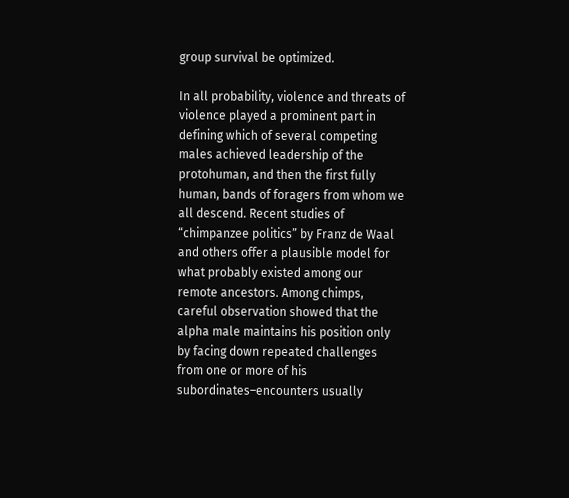group survival be optimized.

In all probability, violence and threats of violence played a prominent part in defining which of several competing males achieved leadership of the protohuman, and then the first fully human, bands of foragers from whom we all descend. Recent studies of “chimpanzee politics” by Franz de Waal and others offer a plausible model for what probably existed among our remote ancestors. Among chimps, careful observation showed that the alpha male maintains his position only by facing down repeated challenges from one or more of his subordinates–encounters usually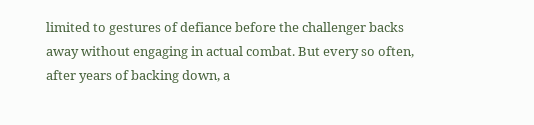limited to gestures of defiance before the challenger backs away without engaging in actual combat. But every so often, after years of backing down, a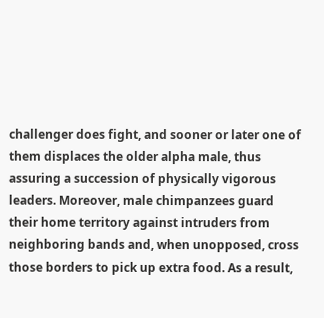challenger does fight, and sooner or later one of them displaces the older alpha male, thus assuring a succession of physically vigorous leaders. Moreover, male chimpanzees guard their home territory against intruders from neighboring bands and, when unopposed, cross those borders to pick up extra food. As a result,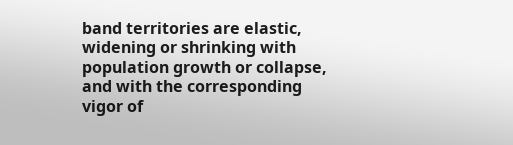band territories are elastic, widening or shrinking with population growth or collapse, and with the corresponding vigor of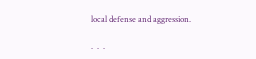local defense and aggression.

.  .  .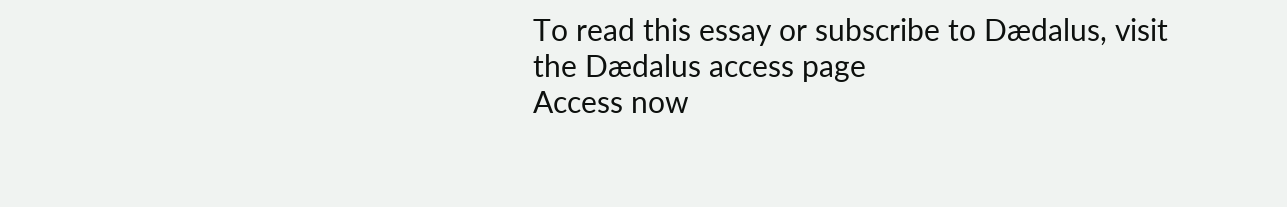To read this essay or subscribe to Dædalus, visit the Dædalus access page
Access now